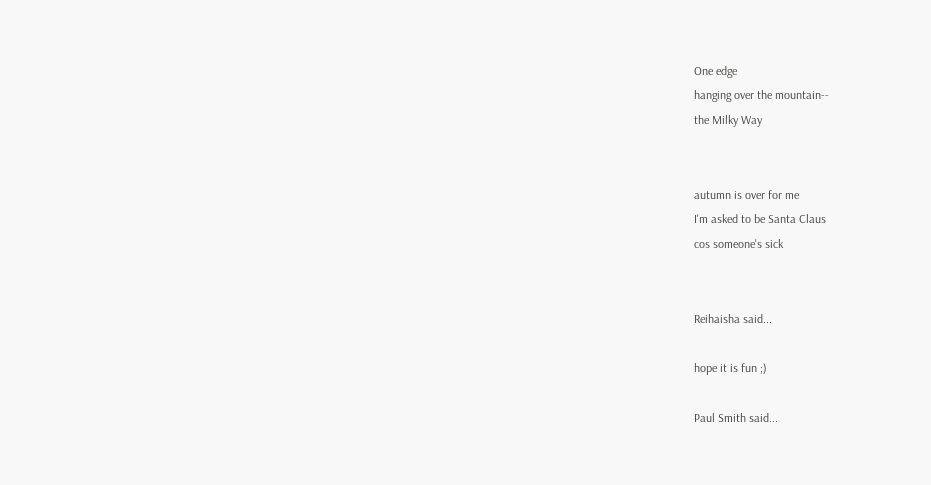One edge
hanging over the mountain--
the Milky Way


autumn is over for me
I'm asked to be Santa Claus
cos someone's sick


Reihaisha said...

hope it is fun ;)

Paul Smith said...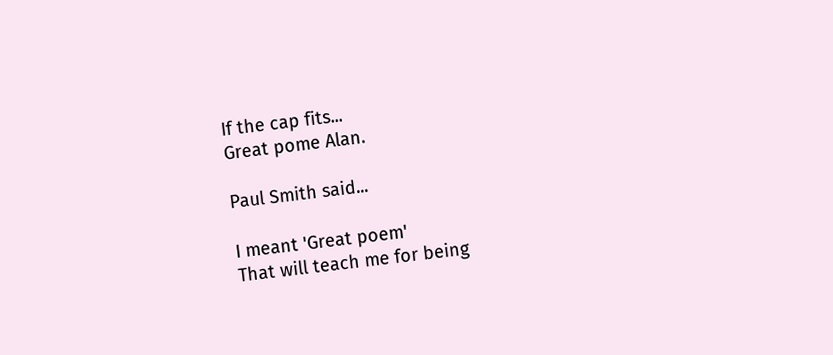If the cap fits...
Great pome Alan.

Paul Smith said...

I meant 'Great poem'
That will teach me for being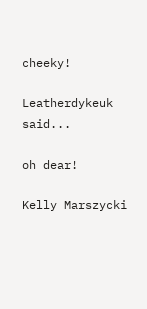cheeky!

Leatherdykeuk said...

oh dear!

Kelly Marszycki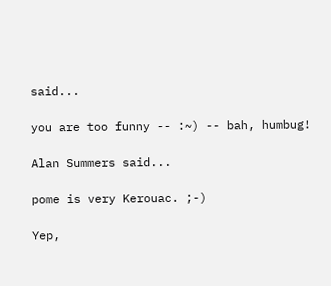said...

you are too funny -- :~) -- bah, humbug!

Alan Summers said...

pome is very Kerouac. ;-)

Yep,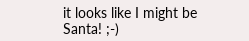it looks like I might be Santa! ;-)